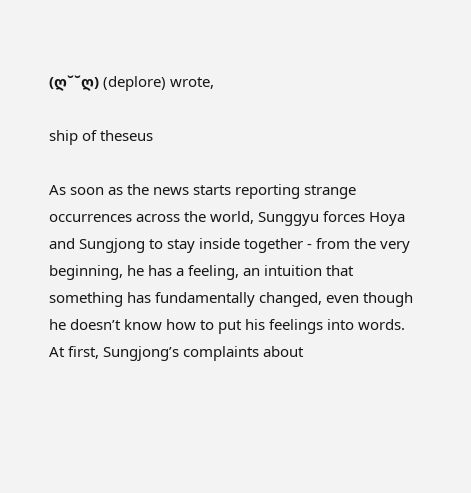(ღ˘˘ღ) (deplore) wrote,

ship of theseus

As soon as the news starts reporting strange occurrences across the world, Sunggyu forces Hoya and Sungjong to stay inside together - from the very beginning, he has a feeling, an intuition that something has fundamentally changed, even though he doesn’t know how to put his feelings into words. At first, Sungjong’s complaints about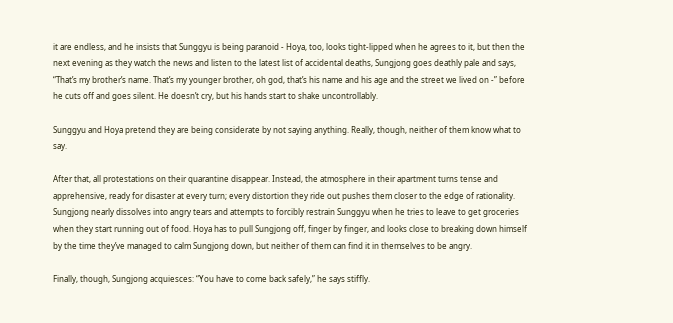it are endless, and he insists that Sunggyu is being paranoid - Hoya, too, looks tight-lipped when he agrees to it, but then the next evening as they watch the news and listen to the latest list of accidental deaths, Sungjong goes deathly pale and says, “That’s my brother’s name. That’s my younger brother, oh god, that’s his name and his age and the street we lived on -” before he cuts off and goes silent. He doesn’t cry, but his hands start to shake uncontrollably.

Sunggyu and Hoya pretend they are being considerate by not saying anything. Really, though, neither of them know what to say.

After that, all protestations on their quarantine disappear. Instead, the atmosphere in their apartment turns tense and apprehensive, ready for disaster at every turn; every distortion they ride out pushes them closer to the edge of rationality. Sungjong nearly dissolves into angry tears and attempts to forcibly restrain Sunggyu when he tries to leave to get groceries when they start running out of food. Hoya has to pull Sungjong off, finger by finger, and looks close to breaking down himself by the time they’ve managed to calm Sungjong down, but neither of them can find it in themselves to be angry.

Finally, though, Sungjong acquiesces: “You have to come back safely,” he says stiffly.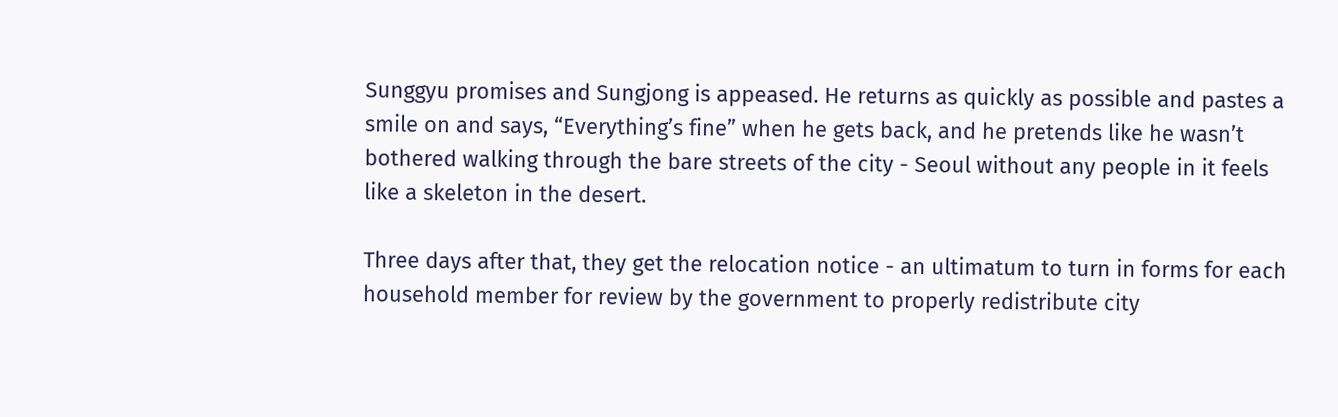Sunggyu promises and Sungjong is appeased. He returns as quickly as possible and pastes a smile on and says, “Everything’s fine” when he gets back, and he pretends like he wasn’t bothered walking through the bare streets of the city - Seoul without any people in it feels like a skeleton in the desert.

Three days after that, they get the relocation notice - an ultimatum to turn in forms for each household member for review by the government to properly redistribute city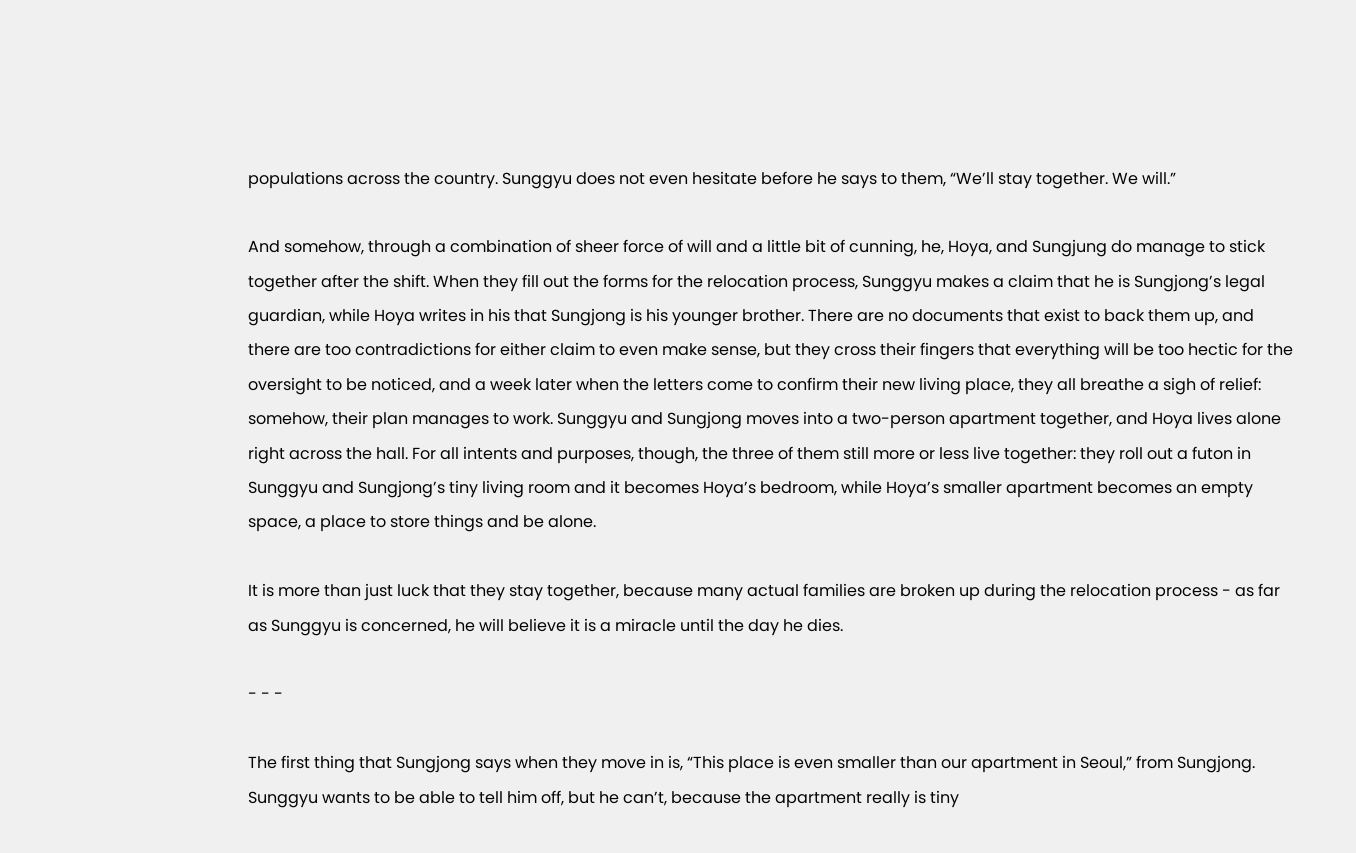populations across the country. Sunggyu does not even hesitate before he says to them, “We’ll stay together. We will.”

And somehow, through a combination of sheer force of will and a little bit of cunning, he, Hoya, and Sungjung do manage to stick together after the shift. When they fill out the forms for the relocation process, Sunggyu makes a claim that he is Sungjong’s legal guardian, while Hoya writes in his that Sungjong is his younger brother. There are no documents that exist to back them up, and there are too contradictions for either claim to even make sense, but they cross their fingers that everything will be too hectic for the oversight to be noticed, and a week later when the letters come to confirm their new living place, they all breathe a sigh of relief: somehow, their plan manages to work. Sunggyu and Sungjong moves into a two-person apartment together, and Hoya lives alone right across the hall. For all intents and purposes, though, the three of them still more or less live together: they roll out a futon in Sunggyu and Sungjong’s tiny living room and it becomes Hoya’s bedroom, while Hoya’s smaller apartment becomes an empty space, a place to store things and be alone.

It is more than just luck that they stay together, because many actual families are broken up during the relocation process - as far as Sunggyu is concerned, he will believe it is a miracle until the day he dies.

- - -

The first thing that Sungjong says when they move in is, “This place is even smaller than our apartment in Seoul,” from Sungjong. Sunggyu wants to be able to tell him off, but he can’t, because the apartment really is tiny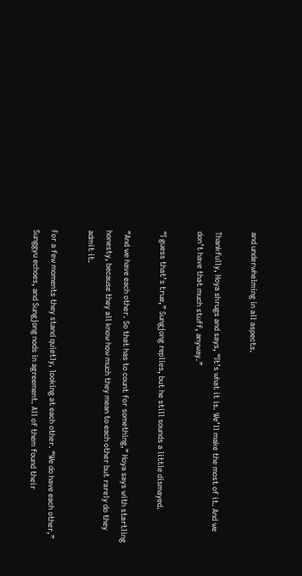and underwhelming in all aspects.

Thankfully, Hoya shrugs and says, “It’s what it is. We’ll make the most of it. And we don’t have that much stuff, anyway.”

“I guess that’s true,” Sungjong replies, but he still sounds a little dismayed.

“And we have each other. So that has to count for something,” Hoya says with startling honesty, because they all know how much they mean to each other but rarely do they admit it.

For a few moments they stand quietly, looking at each other. “We do have each other,” Sunggyu echoes, and Sungjong nods in agreement. All of them found their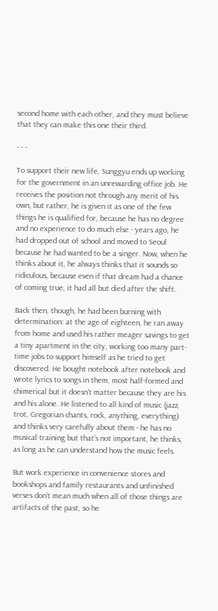second home with each other, and they must believe that they can make this one their third.

- - -

To support their new life, Sunggyu ends up working for the government in an unrewarding office job. He receives the position not through any merit of his own, but rather, he is given it as one of the few things he is qualified for, because he has no degree and no experience to do much else - years ago, he had dropped out of school and moved to Seoul because he had wanted to be a singer. Now, when he thinks about it, he always thinks that it sounds so ridiculous, because even if that dream had a chance of coming true, it had all but died after the shift.

Back then, though, he had been burning with determination: at the age of eighteen, he ran away from home and used his rather meager savings to get a tiny apartment in the city, working too many part-time jobs to support himself as he tried to get discovered. He bought notebook after notebook and wrote lyrics to songs in them, most half-formed and chimerical but it doesn’t matter because they are his and his alone. He listened to all kind of music (jazz, trot, Gregorian chants, rock, anything, everything) and thinks very carefully about them - he has no musical training but that’s not important, he thinks, as long as he can understand how the music feels.

But work experience in convenience stores and bookshops and family restaurants and unfinished verses don’t mean much when all of those things are artifacts of the past, so he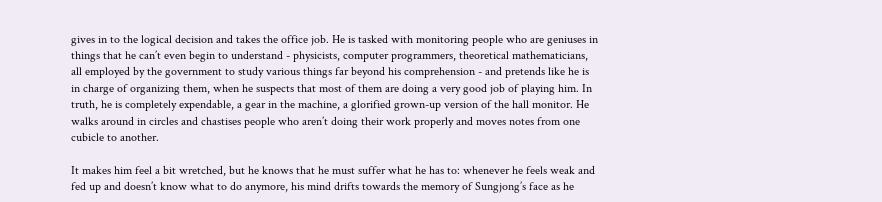gives in to the logical decision and takes the office job. He is tasked with monitoring people who are geniuses in things that he can’t even begin to understand - physicists, computer programmers, theoretical mathematicians, all employed by the government to study various things far beyond his comprehension - and pretends like he is in charge of organizing them, when he suspects that most of them are doing a very good job of playing him. In truth, he is completely expendable, a gear in the machine, a glorified grown-up version of the hall monitor. He walks around in circles and chastises people who aren’t doing their work properly and moves notes from one cubicle to another.

It makes him feel a bit wretched, but he knows that he must suffer what he has to: whenever he feels weak and fed up and doesn’t know what to do anymore, his mind drifts towards the memory of Sungjong’s face as he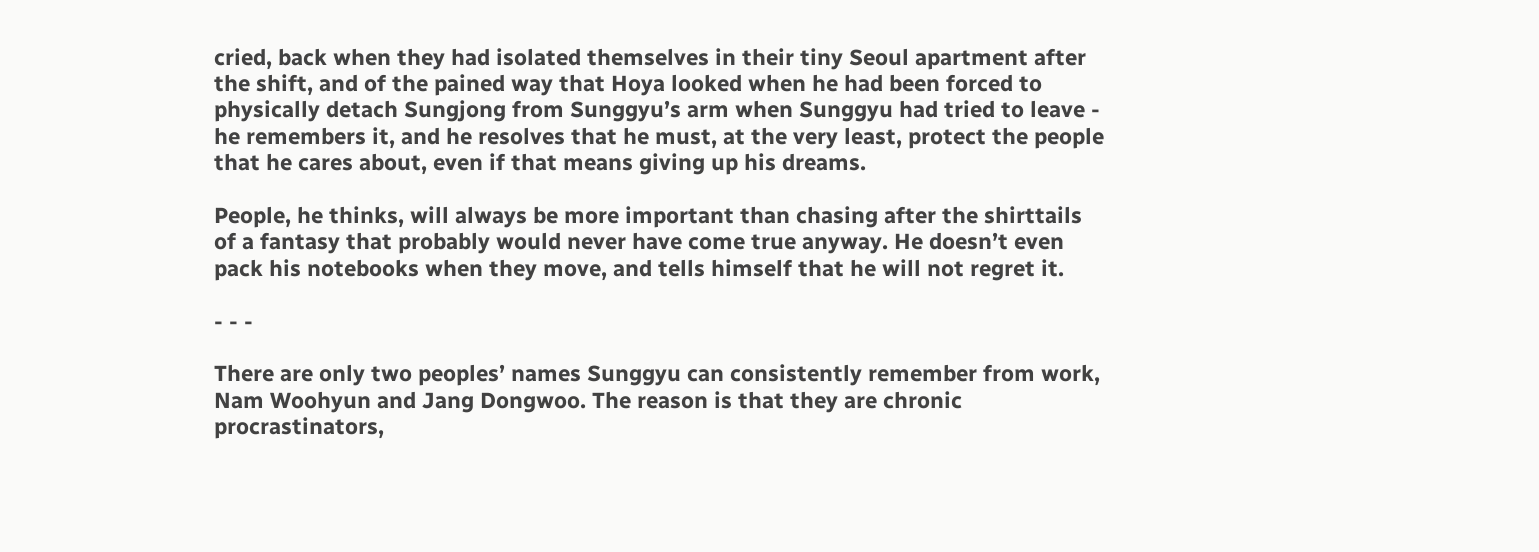cried, back when they had isolated themselves in their tiny Seoul apartment after the shift, and of the pained way that Hoya looked when he had been forced to physically detach Sungjong from Sunggyu’s arm when Sunggyu had tried to leave - he remembers it, and he resolves that he must, at the very least, protect the people that he cares about, even if that means giving up his dreams.

People, he thinks, will always be more important than chasing after the shirttails of a fantasy that probably would never have come true anyway. He doesn’t even pack his notebooks when they move, and tells himself that he will not regret it.

- - -

There are only two peoples’ names Sunggyu can consistently remember from work, Nam Woohyun and Jang Dongwoo. The reason is that they are chronic procrastinators,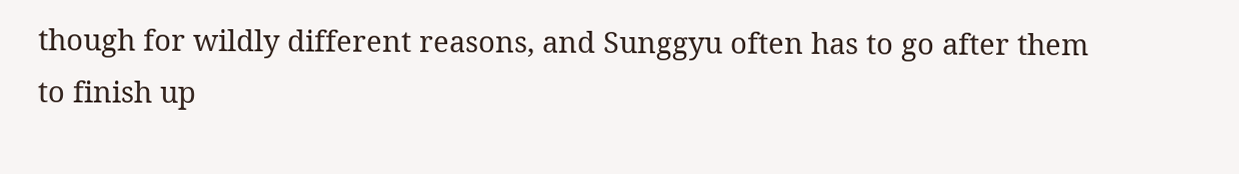though for wildly different reasons, and Sunggyu often has to go after them to finish up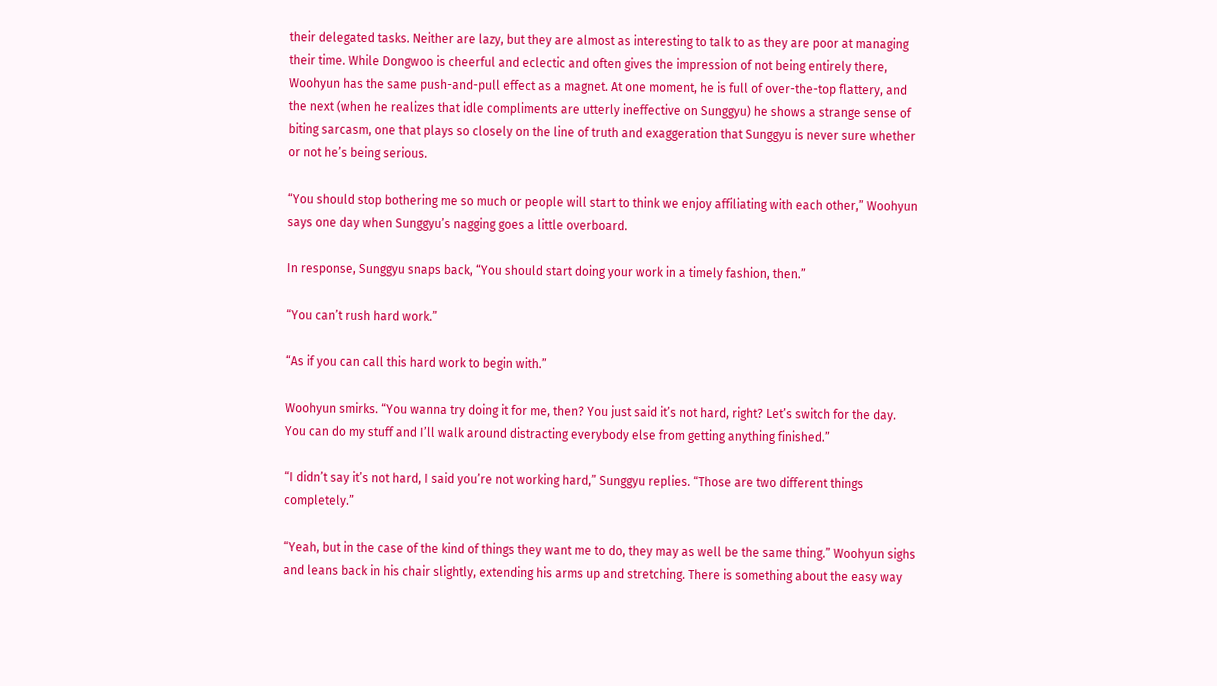their delegated tasks. Neither are lazy, but they are almost as interesting to talk to as they are poor at managing their time. While Dongwoo is cheerful and eclectic and often gives the impression of not being entirely there, Woohyun has the same push-and-pull effect as a magnet. At one moment, he is full of over-the-top flattery, and the next (when he realizes that idle compliments are utterly ineffective on Sunggyu) he shows a strange sense of biting sarcasm, one that plays so closely on the line of truth and exaggeration that Sunggyu is never sure whether or not he’s being serious.

“You should stop bothering me so much or people will start to think we enjoy affiliating with each other,” Woohyun says one day when Sunggyu’s nagging goes a little overboard.

In response, Sunggyu snaps back, “You should start doing your work in a timely fashion, then.”

“You can’t rush hard work.”

“As if you can call this hard work to begin with.”

Woohyun smirks. “You wanna try doing it for me, then? You just said it’s not hard, right? Let’s switch for the day. You can do my stuff and I’ll walk around distracting everybody else from getting anything finished.”

“I didn’t say it’s not hard, I said you’re not working hard,” Sunggyu replies. “Those are two different things completely.”

“Yeah, but in the case of the kind of things they want me to do, they may as well be the same thing.” Woohyun sighs and leans back in his chair slightly, extending his arms up and stretching. There is something about the easy way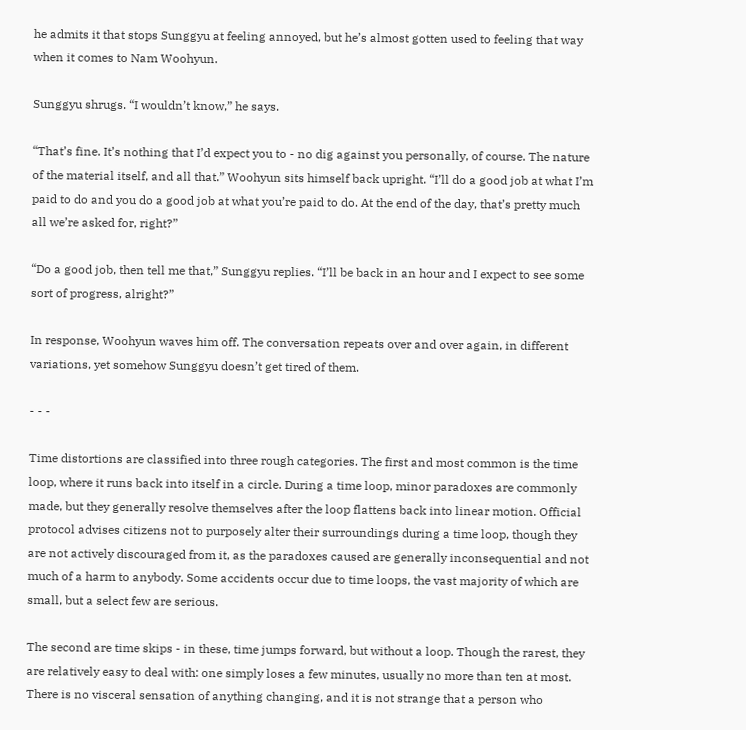he admits it that stops Sunggyu at feeling annoyed, but he’s almost gotten used to feeling that way when it comes to Nam Woohyun.

Sunggyu shrugs. “I wouldn’t know,” he says.

“That’s fine. It’s nothing that I’d expect you to - no dig against you personally, of course. The nature of the material itself, and all that.” Woohyun sits himself back upright. “I’ll do a good job at what I’m paid to do and you do a good job at what you’re paid to do. At the end of the day, that’s pretty much all we’re asked for, right?”

“Do a good job, then tell me that,” Sunggyu replies. “I’ll be back in an hour and I expect to see some sort of progress, alright?”

In response, Woohyun waves him off. The conversation repeats over and over again, in different variations, yet somehow Sunggyu doesn’t get tired of them.

- - -

Time distortions are classified into three rough categories. The first and most common is the time loop, where it runs back into itself in a circle. During a time loop, minor paradoxes are commonly made, but they generally resolve themselves after the loop flattens back into linear motion. Official protocol advises citizens not to purposely alter their surroundings during a time loop, though they are not actively discouraged from it, as the paradoxes caused are generally inconsequential and not much of a harm to anybody. Some accidents occur due to time loops, the vast majority of which are small, but a select few are serious.

The second are time skips - in these, time jumps forward, but without a loop. Though the rarest, they are relatively easy to deal with: one simply loses a few minutes, usually no more than ten at most. There is no visceral sensation of anything changing, and it is not strange that a person who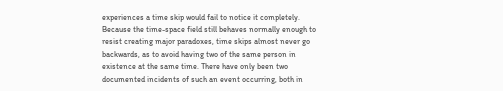experiences a time skip would fail to notice it completely. Because the time-space field still behaves normally enough to resist creating major paradoxes, time skips almost never go backwards, as to avoid having two of the same person in existence at the same time. There have only been two documented incidents of such an event occurring, both in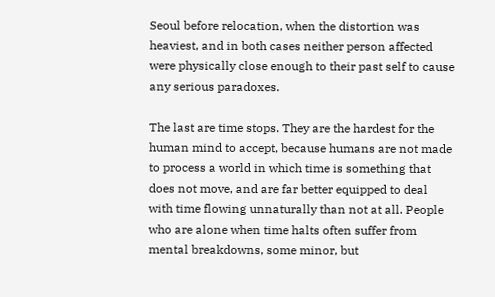Seoul before relocation, when the distortion was heaviest, and in both cases neither person affected were physically close enough to their past self to cause any serious paradoxes.

The last are time stops. They are the hardest for the human mind to accept, because humans are not made to process a world in which time is something that does not move, and are far better equipped to deal with time flowing unnaturally than not at all. People who are alone when time halts often suffer from mental breakdowns, some minor, but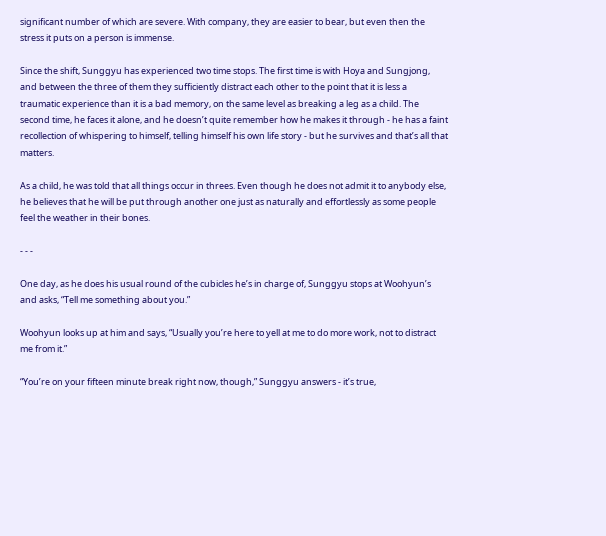significant number of which are severe. With company, they are easier to bear, but even then the stress it puts on a person is immense.

Since the shift, Sunggyu has experienced two time stops. The first time is with Hoya and Sungjong, and between the three of them they sufficiently distract each other to the point that it is less a traumatic experience than it is a bad memory, on the same level as breaking a leg as a child. The second time, he faces it alone, and he doesn’t quite remember how he makes it through - he has a faint recollection of whispering to himself, telling himself his own life story - but he survives and that’s all that matters.

As a child, he was told that all things occur in threes. Even though he does not admit it to anybody else, he believes that he will be put through another one just as naturally and effortlessly as some people feel the weather in their bones.

- - -

One day, as he does his usual round of the cubicles he’s in charge of, Sunggyu stops at Woohyun’s and asks, “Tell me something about you.”

Woohyun looks up at him and says, “Usually you’re here to yell at me to do more work, not to distract me from it.”

“You’re on your fifteen minute break right now, though,” Sunggyu answers - it’s true,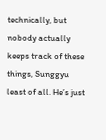technically, but nobody actually keeps track of these things, Sunggyu least of all. He’s just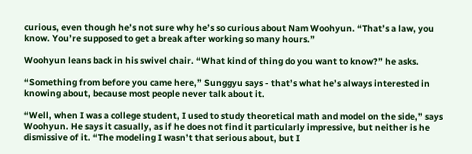curious, even though he’s not sure why he’s so curious about Nam Woohyun. “That’s a law, you know. You’re supposed to get a break after working so many hours.”

Woohyun leans back in his swivel chair. “What kind of thing do you want to know?” he asks.

“Something from before you came here,” Sunggyu says - that’s what he’s always interested in knowing about, because most people never talk about it.

“Well, when I was a college student, I used to study theoretical math and model on the side,” says Woohyun. He says it casually, as if he does not find it particularly impressive, but neither is he dismissive of it. “The modeling I wasn’t that serious about, but I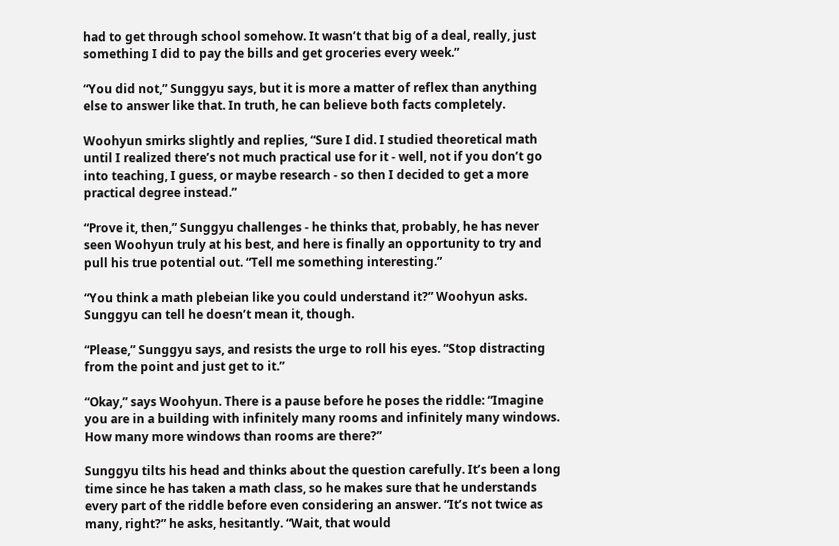had to get through school somehow. It wasn’t that big of a deal, really, just something I did to pay the bills and get groceries every week.”

“You did not,” Sunggyu says, but it is more a matter of reflex than anything else to answer like that. In truth, he can believe both facts completely.

Woohyun smirks slightly and replies, “Sure I did. I studied theoretical math until I realized there’s not much practical use for it - well, not if you don’t go into teaching, I guess, or maybe research - so then I decided to get a more practical degree instead.”

“Prove it, then,” Sunggyu challenges - he thinks that, probably, he has never seen Woohyun truly at his best, and here is finally an opportunity to try and pull his true potential out. “Tell me something interesting.”

“You think a math plebeian like you could understand it?” Woohyun asks. Sunggyu can tell he doesn’t mean it, though.

“Please,” Sunggyu says, and resists the urge to roll his eyes. “Stop distracting from the point and just get to it.”

“Okay,” says Woohyun. There is a pause before he poses the riddle: “Imagine you are in a building with infinitely many rooms and infinitely many windows. How many more windows than rooms are there?”

Sunggyu tilts his head and thinks about the question carefully. It’s been a long time since he has taken a math class, so he makes sure that he understands every part of the riddle before even considering an answer. “It’s not twice as many, right?” he asks, hesitantly. “Wait, that would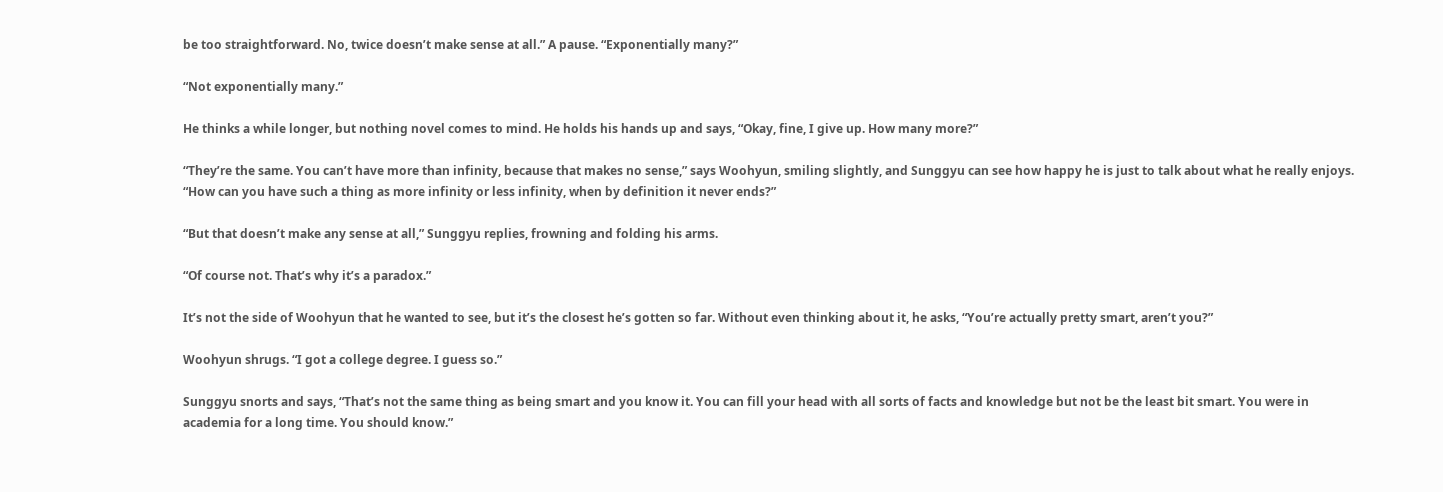be too straightforward. No, twice doesn’t make sense at all.” A pause. “Exponentially many?”

“Not exponentially many.”

He thinks a while longer, but nothing novel comes to mind. He holds his hands up and says, “Okay, fine, I give up. How many more?”

“They’re the same. You can’t have more than infinity, because that makes no sense,” says Woohyun, smiling slightly, and Sunggyu can see how happy he is just to talk about what he really enjoys. “How can you have such a thing as more infinity or less infinity, when by definition it never ends?”

“But that doesn’t make any sense at all,” Sunggyu replies, frowning and folding his arms.

“Of course not. That’s why it’s a paradox.”

It’s not the side of Woohyun that he wanted to see, but it’s the closest he’s gotten so far. Without even thinking about it, he asks, “You’re actually pretty smart, aren’t you?”

Woohyun shrugs. “I got a college degree. I guess so.”

Sunggyu snorts and says, “That’s not the same thing as being smart and you know it. You can fill your head with all sorts of facts and knowledge but not be the least bit smart. You were in academia for a long time. You should know.”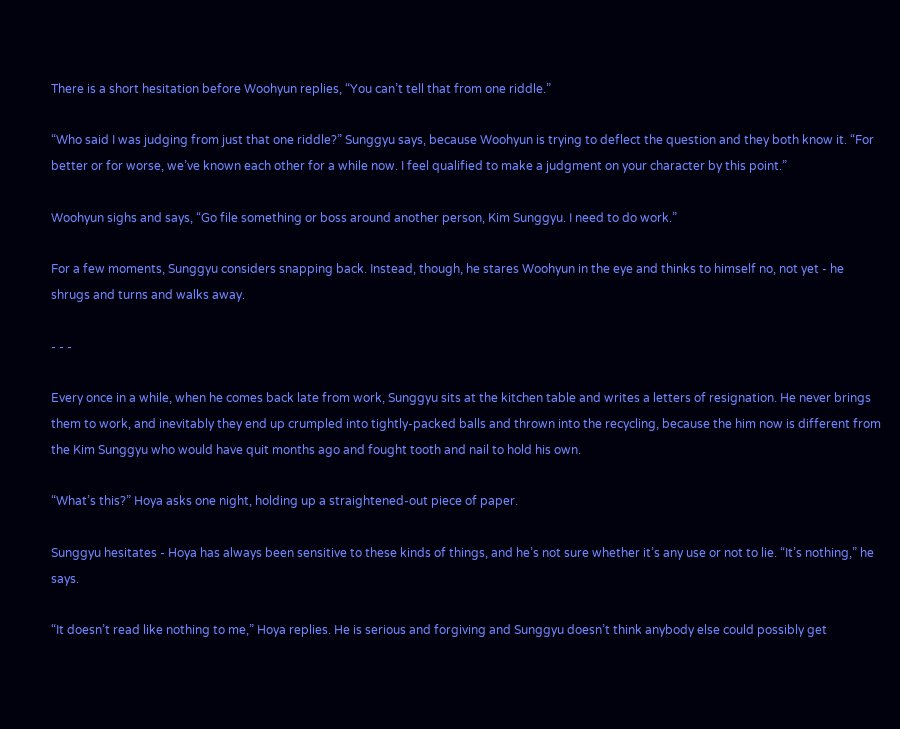There is a short hesitation before Woohyun replies, “You can’t tell that from one riddle.”

“Who said I was judging from just that one riddle?” Sunggyu says, because Woohyun is trying to deflect the question and they both know it. “For better or for worse, we’ve known each other for a while now. I feel qualified to make a judgment on your character by this point.”

Woohyun sighs and says, “Go file something or boss around another person, Kim Sunggyu. I need to do work.”

For a few moments, Sunggyu considers snapping back. Instead, though, he stares Woohyun in the eye and thinks to himself no, not yet - he shrugs and turns and walks away.

- - -

Every once in a while, when he comes back late from work, Sunggyu sits at the kitchen table and writes a letters of resignation. He never brings them to work, and inevitably they end up crumpled into tightly-packed balls and thrown into the recycling, because the him now is different from the Kim Sunggyu who would have quit months ago and fought tooth and nail to hold his own.

“What’s this?” Hoya asks one night, holding up a straightened-out piece of paper.

Sunggyu hesitates - Hoya has always been sensitive to these kinds of things, and he’s not sure whether it’s any use or not to lie. “It’s nothing,” he says.

“It doesn’t read like nothing to me,” Hoya replies. He is serious and forgiving and Sunggyu doesn’t think anybody else could possibly get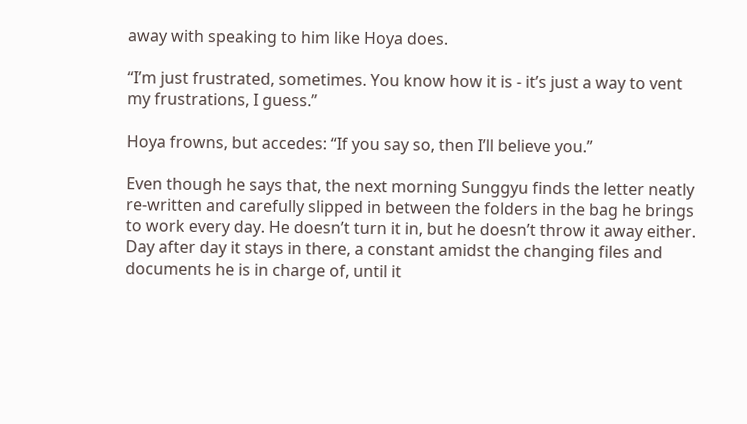away with speaking to him like Hoya does.

“I’m just frustrated, sometimes. You know how it is - it’s just a way to vent my frustrations, I guess.”

Hoya frowns, but accedes: “If you say so, then I’ll believe you.”

Even though he says that, the next morning Sunggyu finds the letter neatly re-written and carefully slipped in between the folders in the bag he brings to work every day. He doesn’t turn it in, but he doesn’t throw it away either. Day after day it stays in there, a constant amidst the changing files and documents he is in charge of, until it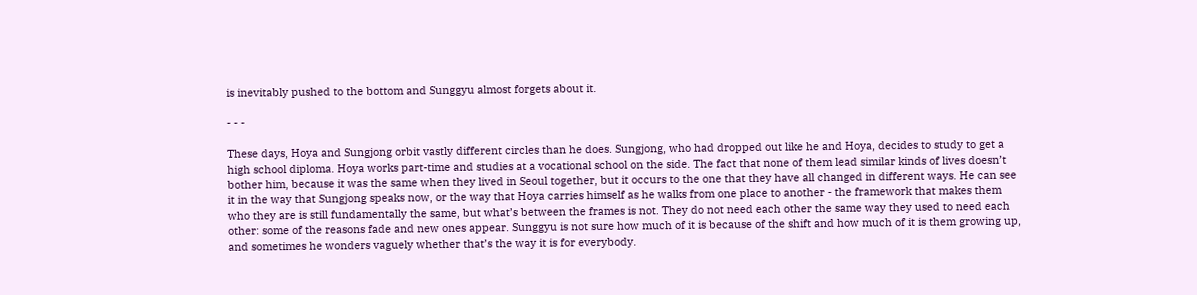is inevitably pushed to the bottom and Sunggyu almost forgets about it.

- - -

These days, Hoya and Sungjong orbit vastly different circles than he does. Sungjong, who had dropped out like he and Hoya, decides to study to get a high school diploma. Hoya works part-time and studies at a vocational school on the side. The fact that none of them lead similar kinds of lives doesn’t bother him, because it was the same when they lived in Seoul together, but it occurs to the one that they have all changed in different ways. He can see it in the way that Sungjong speaks now, or the way that Hoya carries himself as he walks from one place to another - the framework that makes them who they are is still fundamentally the same, but what’s between the frames is not. They do not need each other the same way they used to need each other: some of the reasons fade and new ones appear. Sunggyu is not sure how much of it is because of the shift and how much of it is them growing up, and sometimes he wonders vaguely whether that’s the way it is for everybody.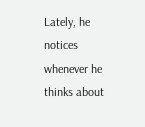Lately, he notices whenever he thinks about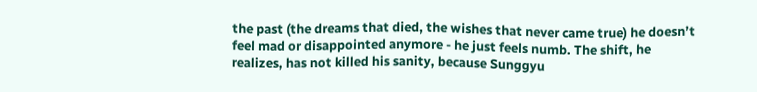the past (the dreams that died, the wishes that never came true) he doesn’t feel mad or disappointed anymore - he just feels numb. The shift, he realizes, has not killed his sanity, because Sunggyu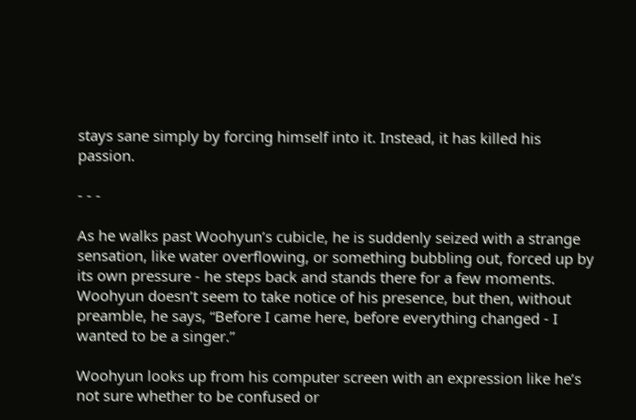stays sane simply by forcing himself into it. Instead, it has killed his passion.

- - -

As he walks past Woohyun’s cubicle, he is suddenly seized with a strange sensation, like water overflowing, or something bubbling out, forced up by its own pressure - he steps back and stands there for a few moments. Woohyun doesn’t seem to take notice of his presence, but then, without preamble, he says, “Before I came here, before everything changed - I wanted to be a singer.”

Woohyun looks up from his computer screen with an expression like he’s not sure whether to be confused or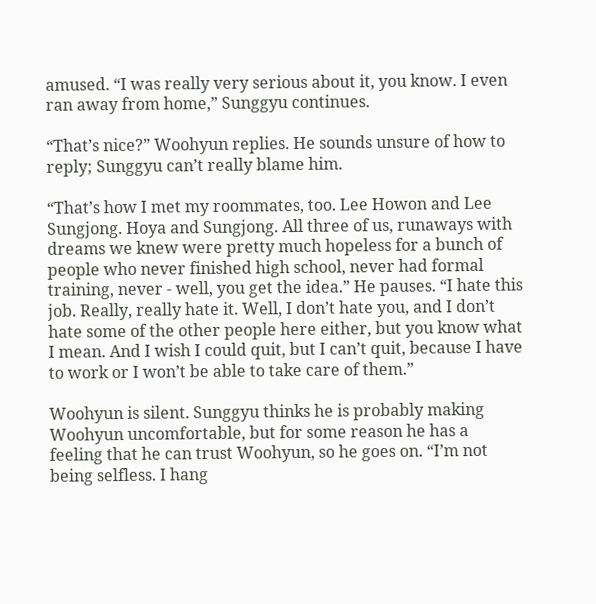amused. “I was really very serious about it, you know. I even ran away from home,” Sunggyu continues.

“That’s nice?” Woohyun replies. He sounds unsure of how to reply; Sunggyu can’t really blame him.

“That’s how I met my roommates, too. Lee Howon and Lee Sungjong. Hoya and Sungjong. All three of us, runaways with dreams we knew were pretty much hopeless for a bunch of people who never finished high school, never had formal training, never - well, you get the idea.” He pauses. “I hate this job. Really, really hate it. Well, I don’t hate you, and I don’t hate some of the other people here either, but you know what I mean. And I wish I could quit, but I can’t quit, because I have to work or I won’t be able to take care of them.”

Woohyun is silent. Sunggyu thinks he is probably making Woohyun uncomfortable, but for some reason he has a feeling that he can trust Woohyun, so he goes on. “I’m not being selfless. I hang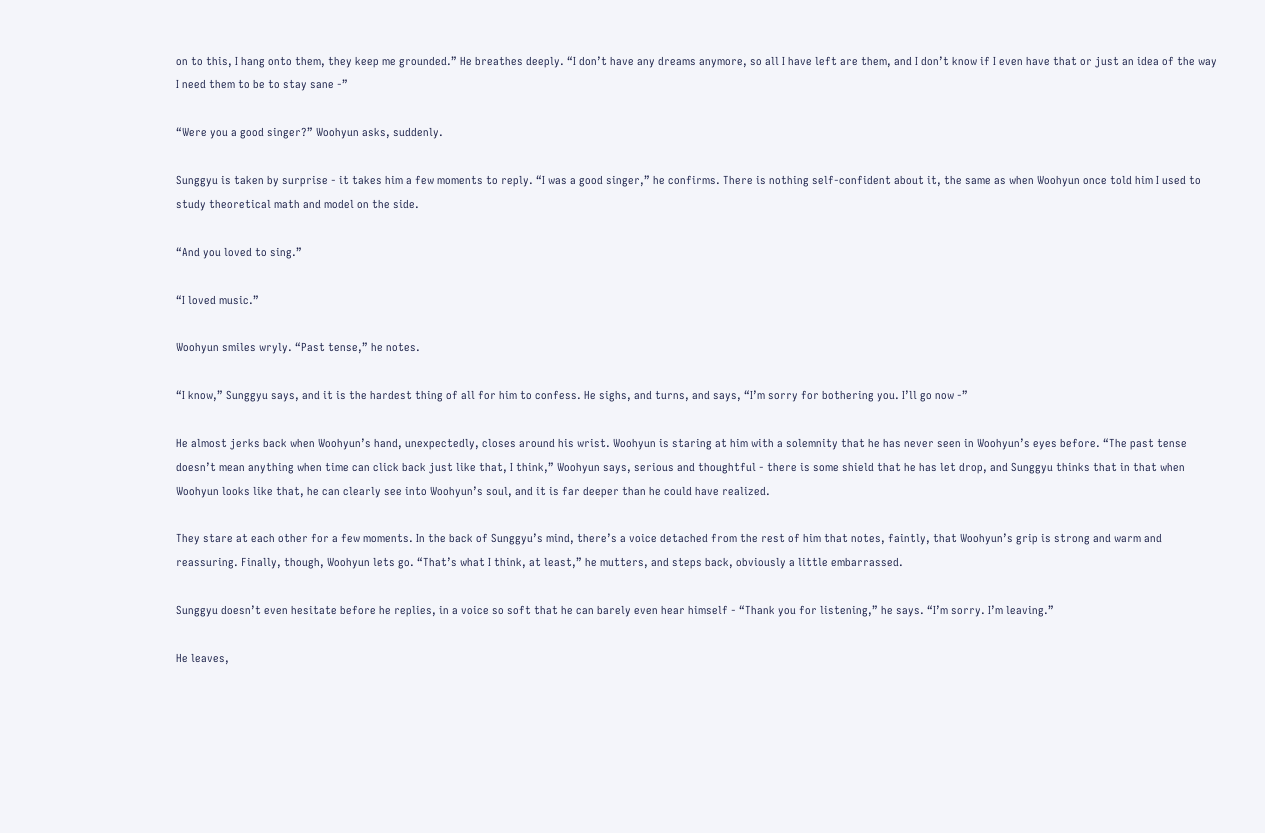on to this, I hang onto them, they keep me grounded.” He breathes deeply. “I don’t have any dreams anymore, so all I have left are them, and I don’t know if I even have that or just an idea of the way I need them to be to stay sane -”

“Were you a good singer?” Woohyun asks, suddenly.

Sunggyu is taken by surprise - it takes him a few moments to reply. “I was a good singer,” he confirms. There is nothing self-confident about it, the same as when Woohyun once told him I used to study theoretical math and model on the side.

“And you loved to sing.”

“I loved music.”

Woohyun smiles wryly. “Past tense,” he notes.

“I know,” Sunggyu says, and it is the hardest thing of all for him to confess. He sighs, and turns, and says, “I’m sorry for bothering you. I’ll go now -”

He almost jerks back when Woohyun’s hand, unexpectedly, closes around his wrist. Woohyun is staring at him with a solemnity that he has never seen in Woohyun’s eyes before. “The past tense doesn’t mean anything when time can click back just like that, I think,” Woohyun says, serious and thoughtful - there is some shield that he has let drop, and Sunggyu thinks that in that when Woohyun looks like that, he can clearly see into Woohyun’s soul, and it is far deeper than he could have realized.

They stare at each other for a few moments. In the back of Sunggyu’s mind, there’s a voice detached from the rest of him that notes, faintly, that Woohyun’s grip is strong and warm and reassuring. Finally, though, Woohyun lets go. “That’s what I think, at least,” he mutters, and steps back, obviously a little embarrassed.

Sunggyu doesn’t even hesitate before he replies, in a voice so soft that he can barely even hear himself - “Thank you for listening,” he says. “I’m sorry. I’m leaving.”

He leaves,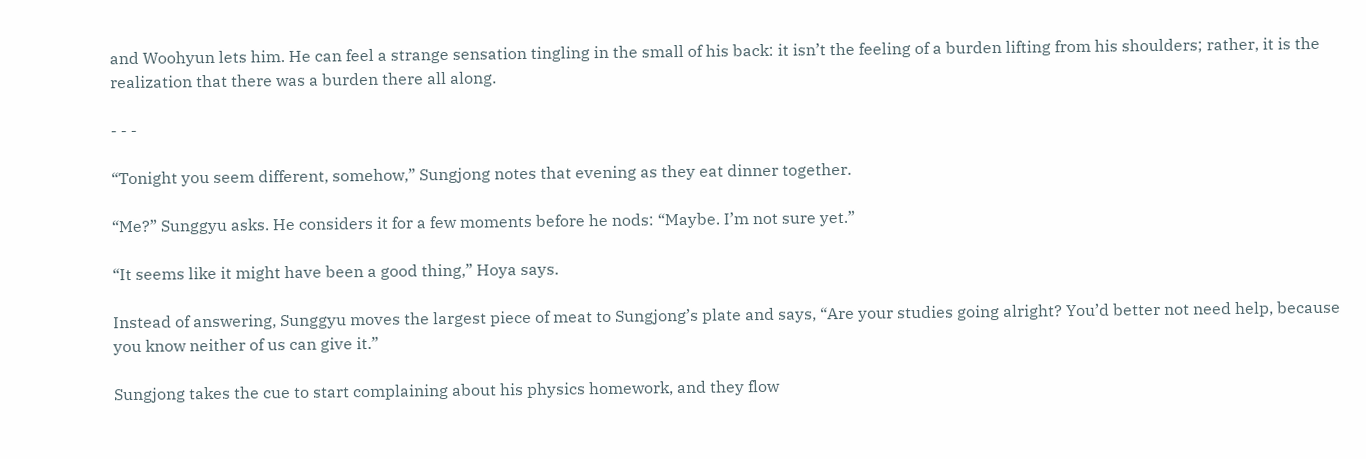and Woohyun lets him. He can feel a strange sensation tingling in the small of his back: it isn’t the feeling of a burden lifting from his shoulders; rather, it is the realization that there was a burden there all along.

- - -

“Tonight you seem different, somehow,” Sungjong notes that evening as they eat dinner together.

“Me?” Sunggyu asks. He considers it for a few moments before he nods: “Maybe. I’m not sure yet.”

“It seems like it might have been a good thing,” Hoya says.

Instead of answering, Sunggyu moves the largest piece of meat to Sungjong’s plate and says, “Are your studies going alright? You’d better not need help, because you know neither of us can give it.”

Sungjong takes the cue to start complaining about his physics homework, and they flow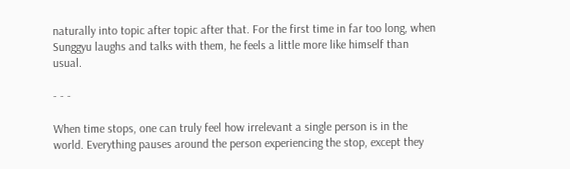naturally into topic after topic after that. For the first time in far too long, when Sunggyu laughs and talks with them, he feels a little more like himself than usual.

- - -

When time stops, one can truly feel how irrelevant a single person is in the world. Everything pauses around the person experiencing the stop, except they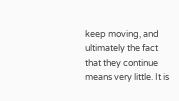keep moving, and ultimately the fact that they continue means very little. It is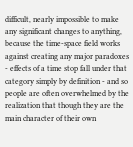difficult, nearly impossible to make any significant changes to anything, because the time-space field works against creating any major paradoxes - effects of a time stop fall under that category simply by definition - and so people are often overwhelmed by the realization that though they are the main character of their own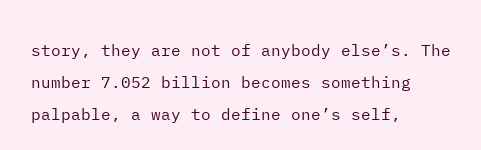story, they are not of anybody else’s. The number 7.052 billion becomes something palpable, a way to define one’s self,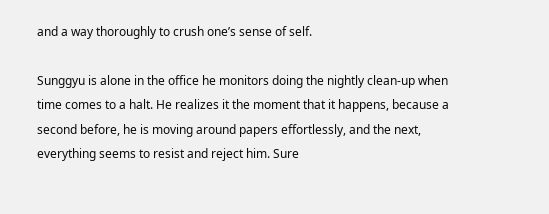and a way thoroughly to crush one’s sense of self.

Sunggyu is alone in the office he monitors doing the nightly clean-up when time comes to a halt. He realizes it the moment that it happens, because a second before, he is moving around papers effortlessly, and the next, everything seems to resist and reject him. Sure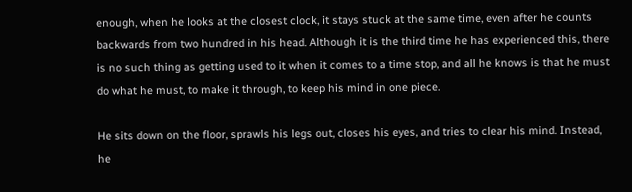enough, when he looks at the closest clock, it stays stuck at the same time, even after he counts backwards from two hundred in his head. Although it is the third time he has experienced this, there is no such thing as getting used to it when it comes to a time stop, and all he knows is that he must do what he must, to make it through, to keep his mind in one piece.

He sits down on the floor, sprawls his legs out, closes his eyes, and tries to clear his mind. Instead, he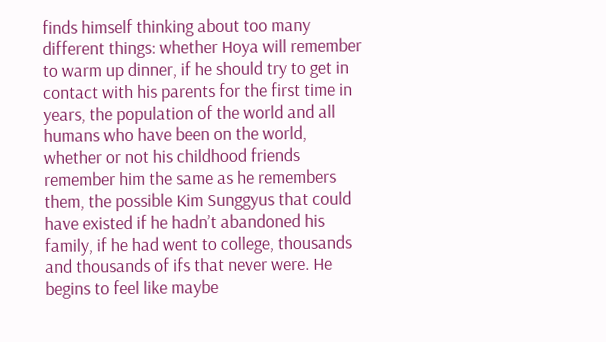finds himself thinking about too many different things: whether Hoya will remember to warm up dinner, if he should try to get in contact with his parents for the first time in years, the population of the world and all humans who have been on the world, whether or not his childhood friends remember him the same as he remembers them, the possible Kim Sunggyus that could have existed if he hadn’t abandoned his family, if he had went to college, thousands and thousands of ifs that never were. He begins to feel like maybe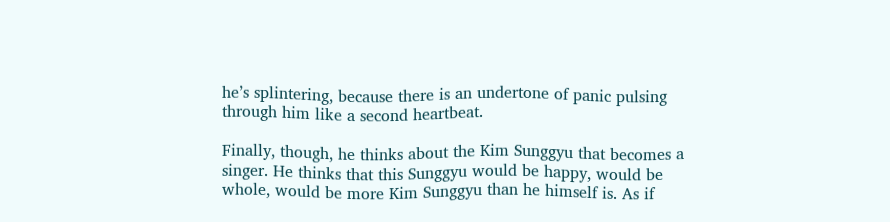he’s splintering, because there is an undertone of panic pulsing through him like a second heartbeat.

Finally, though, he thinks about the Kim Sunggyu that becomes a singer. He thinks that this Sunggyu would be happy, would be whole, would be more Kim Sunggyu than he himself is. As if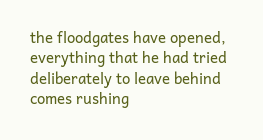the floodgates have opened, everything that he had tried deliberately to leave behind comes rushing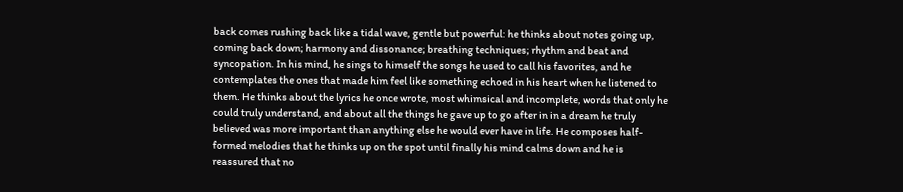back comes rushing back like a tidal wave, gentle but powerful: he thinks about notes going up, coming back down; harmony and dissonance; breathing techniques; rhythm and beat and syncopation. In his mind, he sings to himself the songs he used to call his favorites, and he contemplates the ones that made him feel like something echoed in his heart when he listened to them. He thinks about the lyrics he once wrote, most whimsical and incomplete, words that only he could truly understand, and about all the things he gave up to go after in in a dream he truly believed was more important than anything else he would ever have in life. He composes half-formed melodies that he thinks up on the spot until finally his mind calms down and he is reassured that no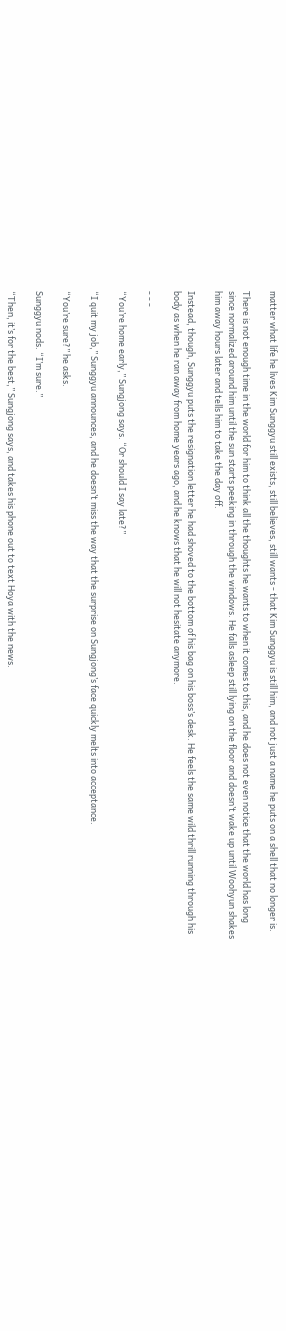matter what life he lives Kim Sunggyu still exists, still believes, still wants - that Kim Sunggyu is still him, and not just a name he puts on a shell that no longer is.

There is not enough time in the world for him to think all the thoughts he wants to when it comes to this, and he does not even notice that the world has long since normalized around him until the sun starts peeking in through the windows. He falls asleep still lying on the floor and doesn’t wake up until Woohyun shakes him away hours later and tells him to take the day off.

Instead, though, Sunggyu puts the resignation letter he had shoved to the bottom of his bag on his boss’s desk. He feels the same wild thrill running through his body as when he ran away from home years ago, and he knows that he will not hesitate anymore.

- - -

“You’re home early,” Sungjong says. “Or should I say late?”

“I quit my job,” Sunggyu announces, and he doesn’t miss the way that the surprise on Sungjong’s face quickly melts into acceptance.

“You’re sure?” he asks.

Sunggyu nods. “I’m sure.”

“Then, it’s for the best,” Sungjong says, and takes his phone out to text Hoya with the news.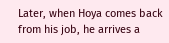Later, when Hoya comes back from his job, he arrives a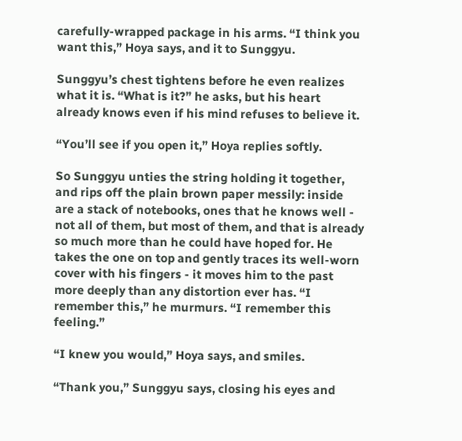carefully-wrapped package in his arms. “I think you want this,” Hoya says, and it to Sunggyu.

Sunggyu’s chest tightens before he even realizes what it is. “What is it?” he asks, but his heart already knows even if his mind refuses to believe it.

“You’ll see if you open it,” Hoya replies softly.

So Sunggyu unties the string holding it together, and rips off the plain brown paper messily: inside are a stack of notebooks, ones that he knows well - not all of them, but most of them, and that is already so much more than he could have hoped for. He takes the one on top and gently traces its well-worn cover with his fingers - it moves him to the past more deeply than any distortion ever has. “I remember this,” he murmurs. “I remember this feeling.”

“I knew you would,” Hoya says, and smiles.

“Thank you,” Sunggyu says, closing his eyes and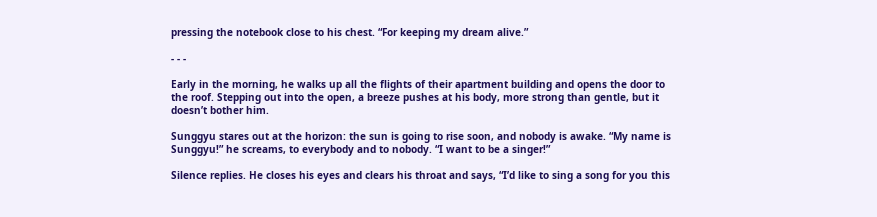pressing the notebook close to his chest. “For keeping my dream alive.”

- - -

Early in the morning, he walks up all the flights of their apartment building and opens the door to the roof. Stepping out into the open, a breeze pushes at his body, more strong than gentle, but it doesn’t bother him.

Sunggyu stares out at the horizon: the sun is going to rise soon, and nobody is awake. “My name is Sunggyu!” he screams, to everybody and to nobody. “I want to be a singer!”

Silence replies. He closes his eyes and clears his throat and says, “I’d like to sing a song for you this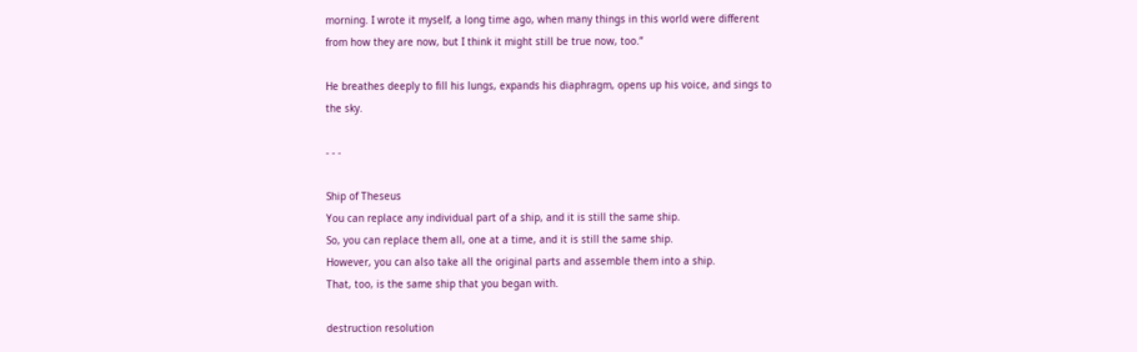morning. I wrote it myself, a long time ago, when many things in this world were different from how they are now, but I think it might still be true now, too.”

He breathes deeply to fill his lungs, expands his diaphragm, opens up his voice, and sings to the sky.

- - -

Ship of Theseus
You can replace any individual part of a ship, and it is still the same ship.
So, you can replace them all, one at a time, and it is still the same ship.
However, you can also take all the original parts and assemble them into a ship.
That, too, is the same ship that you began with.

destruction resolution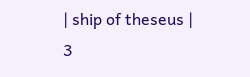| ship of theseus | 3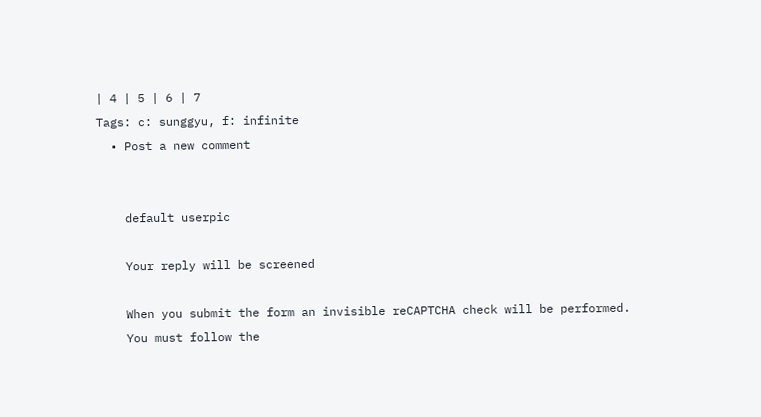| 4 | 5 | 6 | 7
Tags: c: sunggyu, f: infinite
  • Post a new comment


    default userpic

    Your reply will be screened

    When you submit the form an invisible reCAPTCHA check will be performed.
    You must follow the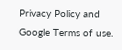Privacy Policy and Google Terms of use.